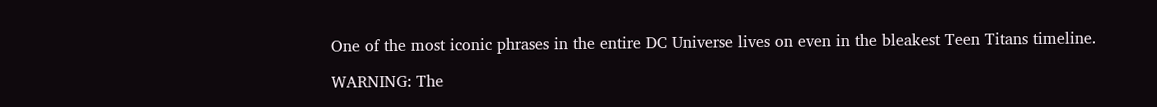One of the most iconic phrases in the entire DC Universe lives on even in the bleakest Teen Titans timeline.

WARNING: The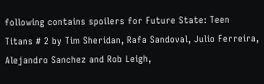following contains spoilers for Future State: Teen Titans # 2 by Tim Sheridan, Rafa Sandoval, Julio Ferreira, Alejandro Sanchez and Rob Leigh,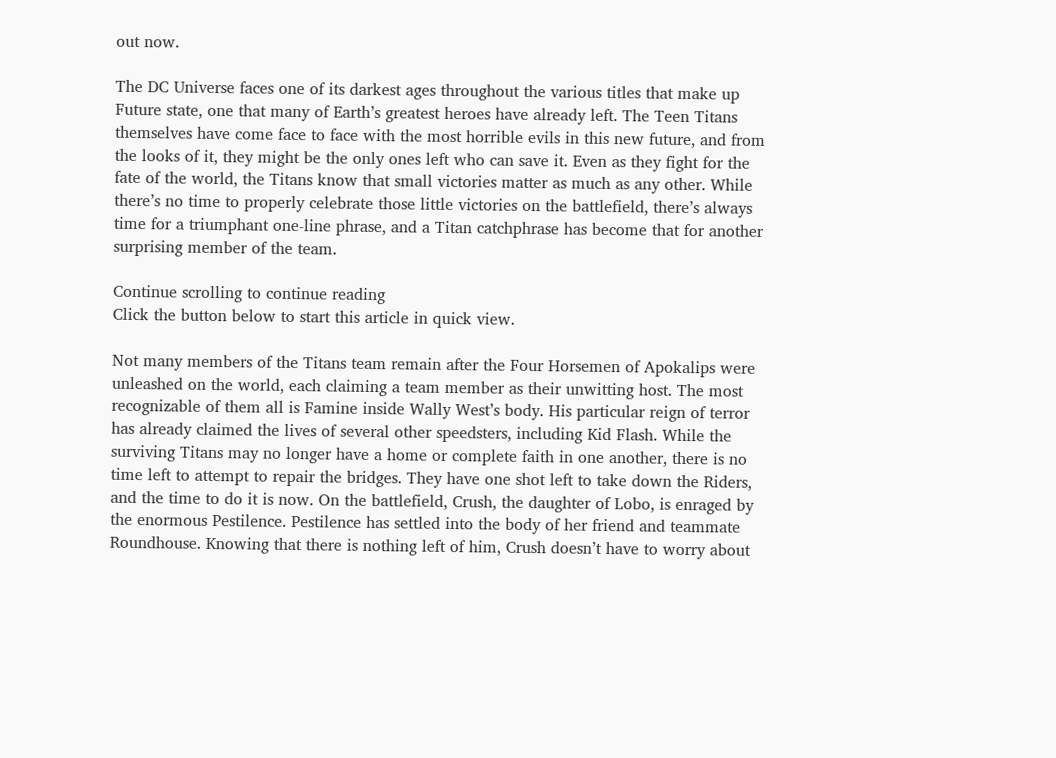out now.

The DC Universe faces one of its darkest ages throughout the various titles that make up Future state, one that many of Earth’s greatest heroes have already left. The Teen Titans themselves have come face to face with the most horrible evils in this new future, and from the looks of it, they might be the only ones left who can save it. Even as they fight for the fate of the world, the Titans know that small victories matter as much as any other. While there’s no time to properly celebrate those little victories on the battlefield, there’s always time for a triumphant one-line phrase, and a Titan catchphrase has become that for another surprising member of the team.

Continue scrolling to continue reading
Click the button below to start this article in quick view.

Not many members of the Titans team remain after the Four Horsemen of Apokalips were unleashed on the world, each claiming a team member as their unwitting host. The most recognizable of them all is Famine inside Wally West’s body. His particular reign of terror has already claimed the lives of several other speedsters, including Kid Flash. While the surviving Titans may no longer have a home or complete faith in one another, there is no time left to attempt to repair the bridges. They have one shot left to take down the Riders, and the time to do it is now. On the battlefield, Crush, the daughter of Lobo, is enraged by the enormous Pestilence. Pestilence has settled into the body of her friend and teammate Roundhouse. Knowing that there is nothing left of him, Crush doesn’t have to worry about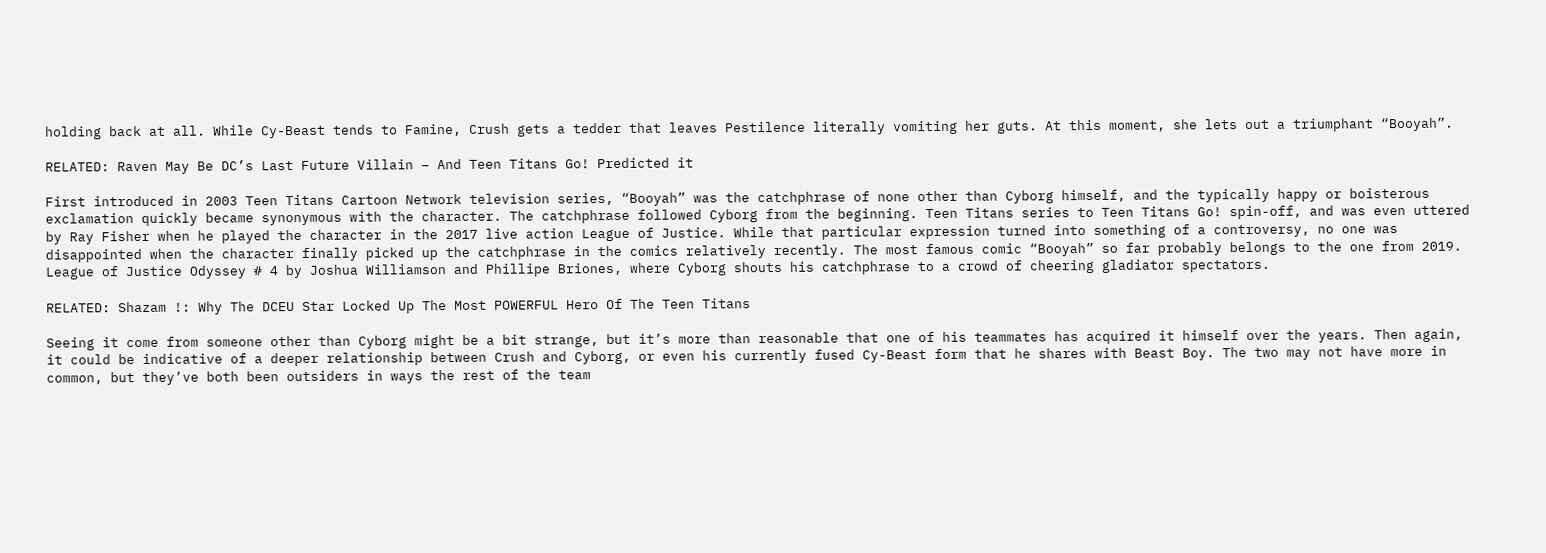holding back at all. While Cy-Beast tends to Famine, Crush gets a tedder that leaves Pestilence literally vomiting her guts. At this moment, she lets out a triumphant “Booyah”.

RELATED: Raven May Be DC’s Last Future Villain – And Teen Titans Go! Predicted it

First introduced in 2003 Teen Titans Cartoon Network television series, “Booyah” was the catchphrase of none other than Cyborg himself, and the typically happy or boisterous exclamation quickly became synonymous with the character. The catchphrase followed Cyborg from the beginning. Teen Titans series to Teen Titans Go! spin-off, and was even uttered by Ray Fisher when he played the character in the 2017 live action League of Justice. While that particular expression turned into something of a controversy, no one was disappointed when the character finally picked up the catchphrase in the comics relatively recently. The most famous comic “Booyah” so far probably belongs to the one from 2019. League of Justice Odyssey # 4 by Joshua Williamson and Phillipe Briones, where Cyborg shouts his catchphrase to a crowd of cheering gladiator spectators.

RELATED: Shazam !: Why The DCEU Star Locked Up The Most POWERFUL Hero Of The Teen Titans

Seeing it come from someone other than Cyborg might be a bit strange, but it’s more than reasonable that one of his teammates has acquired it himself over the years. Then again, it could be indicative of a deeper relationship between Crush and Cyborg, or even his currently fused Cy-Beast form that he shares with Beast Boy. The two may not have more in common, but they’ve both been outsiders in ways the rest of the team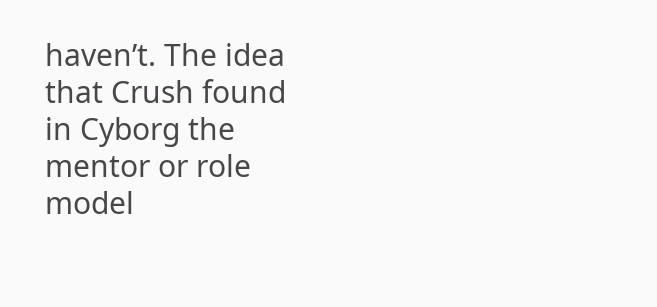haven’t. The idea that Crush found in Cyborg the mentor or role model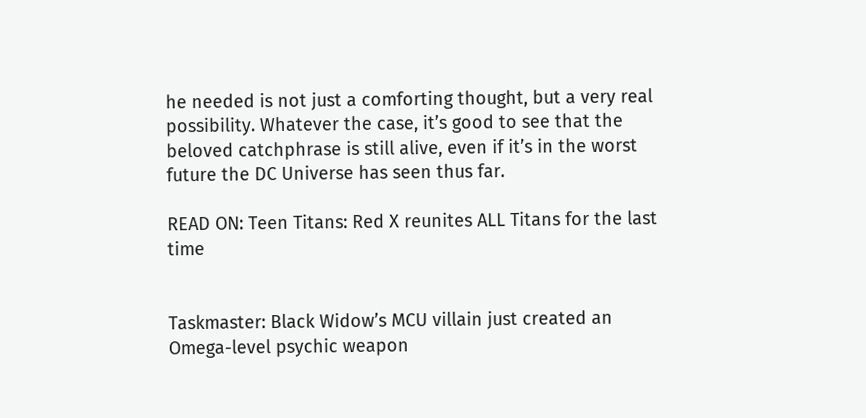he needed is not just a comforting thought, but a very real possibility. Whatever the case, it’s good to see that the beloved catchphrase is still alive, even if it’s in the worst future the DC Universe has seen thus far.

READ ON: Teen Titans: Red X reunites ALL Titans for the last time


Taskmaster: Black Widow’s MCU villain just created an Omega-level psychic weapon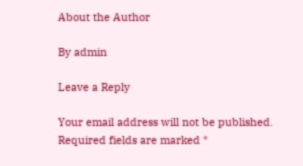About the Author

By admin

Leave a Reply

Your email address will not be published. Required fields are marked *